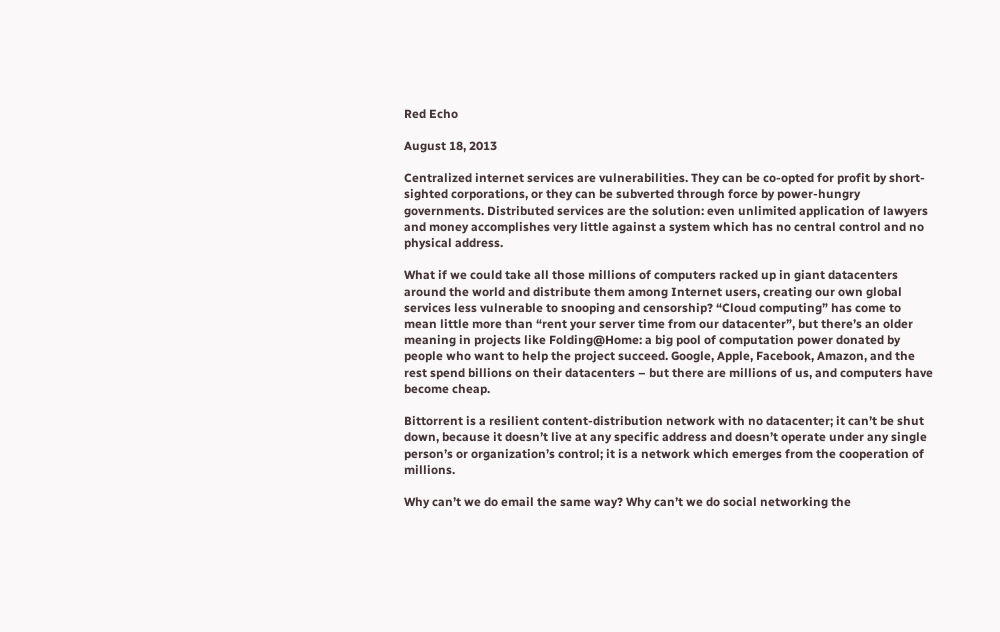Red Echo

August 18, 2013

Centralized internet services are vulnerabilities. They can be co-opted for profit by short-sighted corporations, or they can be subverted through force by power-hungry governments. Distributed services are the solution: even unlimited application of lawyers and money accomplishes very little against a system which has no central control and no physical address.

What if we could take all those millions of computers racked up in giant datacenters around the world and distribute them among Internet users, creating our own global services less vulnerable to snooping and censorship? “Cloud computing” has come to mean little more than “rent your server time from our datacenter”, but there’s an older meaning in projects like Folding@Home: a big pool of computation power donated by people who want to help the project succeed. Google, Apple, Facebook, Amazon, and the rest spend billions on their datacenters – but there are millions of us, and computers have become cheap.

Bittorrent is a resilient content-distribution network with no datacenter; it can’t be shut down, because it doesn’t live at any specific address and doesn’t operate under any single person’s or organization’s control; it is a network which emerges from the cooperation of millions.

Why can’t we do email the same way? Why can’t we do social networking the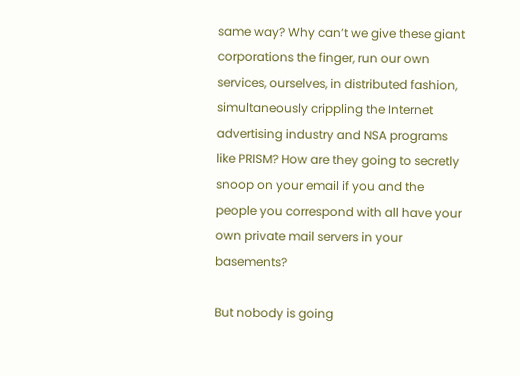same way? Why can’t we give these giant corporations the finger, run our own services, ourselves, in distributed fashion, simultaneously crippling the Internet advertising industry and NSA programs like PRISM? How are they going to secretly snoop on your email if you and the people you correspond with all have your own private mail servers in your basements?

But nobody is going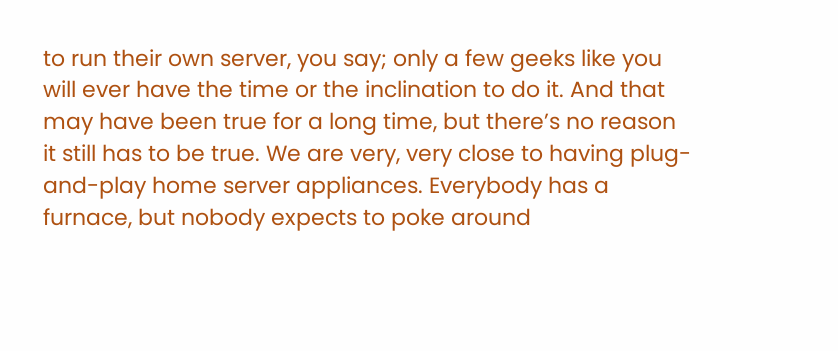to run their own server, you say; only a few geeks like you will ever have the time or the inclination to do it. And that may have been true for a long time, but there’s no reason it still has to be true. We are very, very close to having plug-and-play home server appliances. Everybody has a furnace, but nobody expects to poke around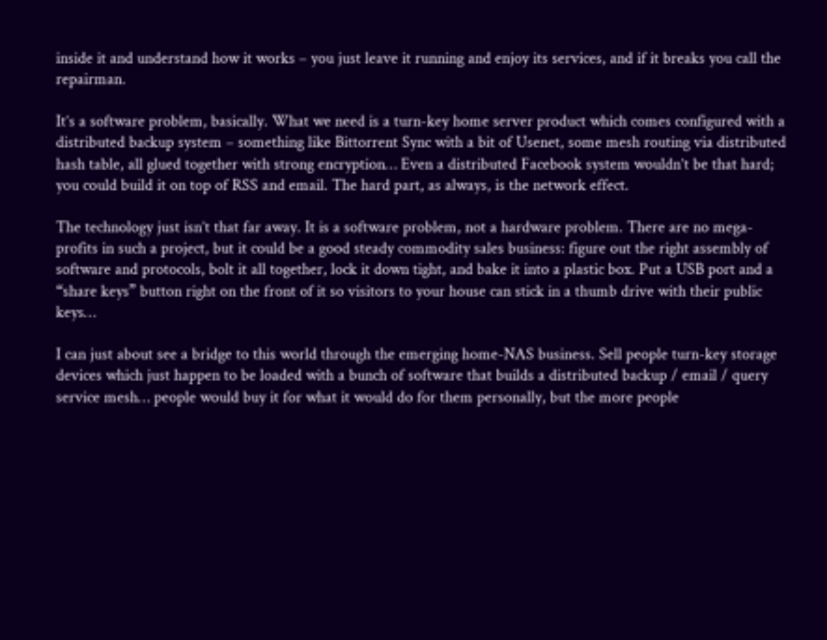inside it and understand how it works – you just leave it running and enjoy its services, and if it breaks you call the repairman.

It’s a software problem, basically. What we need is a turn-key home server product which comes configured with a distributed backup system – something like Bittorrent Sync with a bit of Usenet, some mesh routing via distributed hash table, all glued together with strong encryption… Even a distributed Facebook system wouldn’t be that hard; you could build it on top of RSS and email. The hard part, as always, is the network effect.

The technology just isn’t that far away. It is a software problem, not a hardware problem. There are no mega-profits in such a project, but it could be a good steady commodity sales business: figure out the right assembly of software and protocols, bolt it all together, lock it down tight, and bake it into a plastic box. Put a USB port and a “share keys” button right on the front of it so visitors to your house can stick in a thumb drive with their public keys…

I can just about see a bridge to this world through the emerging home-NAS business. Sell people turn-key storage devices which just happen to be loaded with a bunch of software that builds a distributed backup / email / query service mesh… people would buy it for what it would do for them personally, but the more people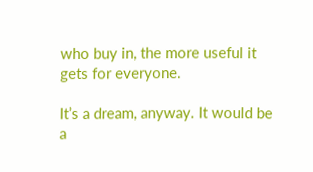who buy in, the more useful it gets for everyone.

It’s a dream, anyway. It would be a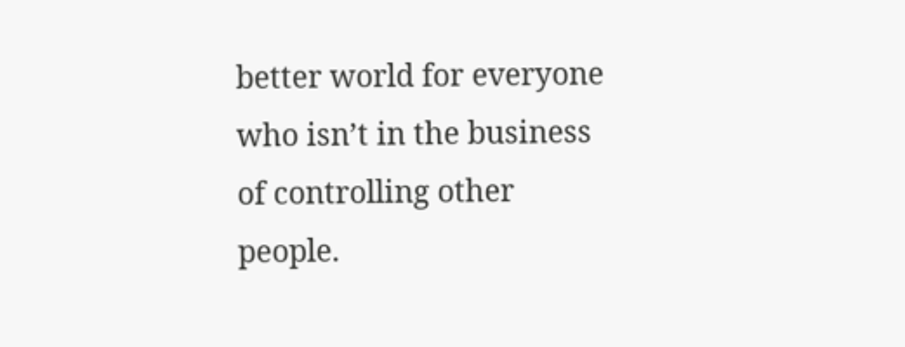better world for everyone who isn’t in the business of controlling other people.